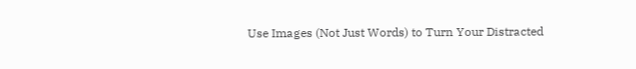Use Images (Not Just Words) to Turn Your Distracted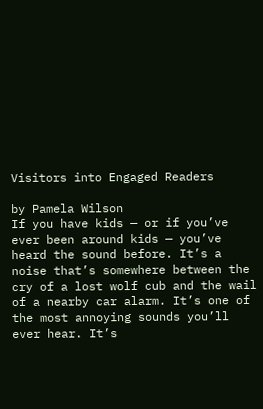Visitors into Engaged Readers

by Pamela Wilson
If you have kids — or if you’ve ever been around kids — you’ve heard the sound before. It’s a noise that’s somewhere between the cry of a lost wolf cub and the wail of a nearby car alarm. It’s one of the most annoying sounds you’ll ever hear. It’s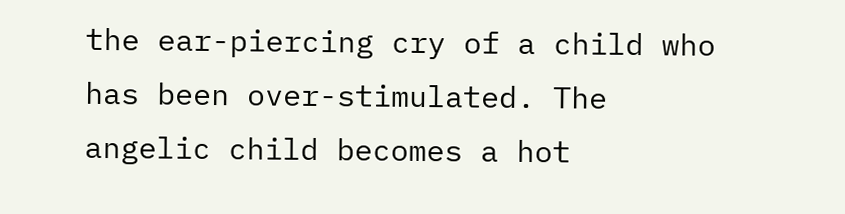the ear-piercing cry of a child who has been over-stimulated. The angelic child becomes a hot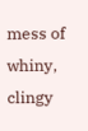mess of whiny, clingy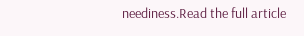neediness.Read the full article